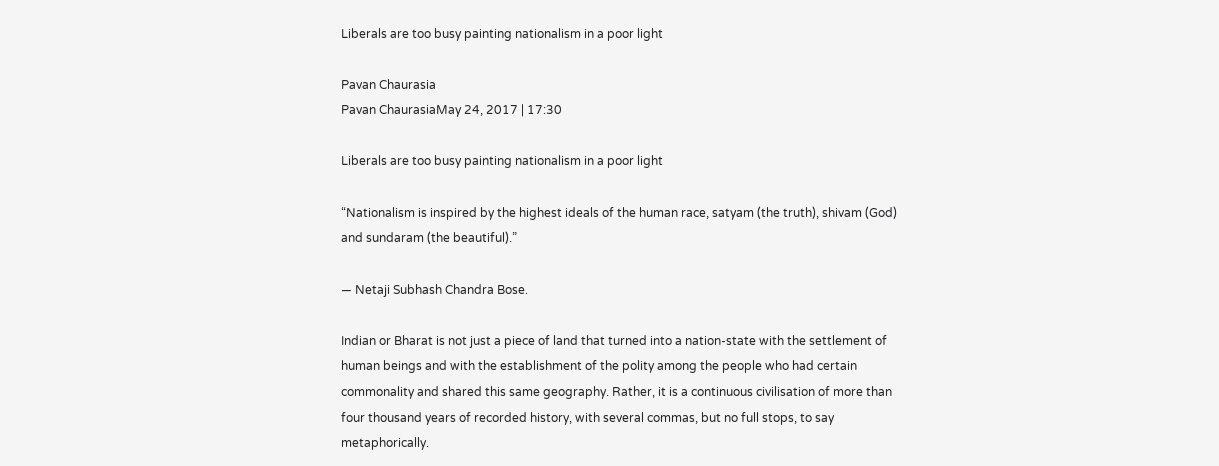Liberals are too busy painting nationalism in a poor light

Pavan Chaurasia
Pavan ChaurasiaMay 24, 2017 | 17:30

Liberals are too busy painting nationalism in a poor light

“Nationalism is inspired by the highest ideals of the human race, satyam (the truth), shivam (God) and sundaram (the beautiful).”

— Netaji Subhash Chandra Bose.

Indian or Bharat is not just a piece of land that turned into a nation-state with the settlement of human beings and with the establishment of the polity among the people who had certain commonality and shared this same geography. Rather, it is a continuous civilisation of more than four thousand years of recorded history, with several commas, but no full stops, to say metaphorically.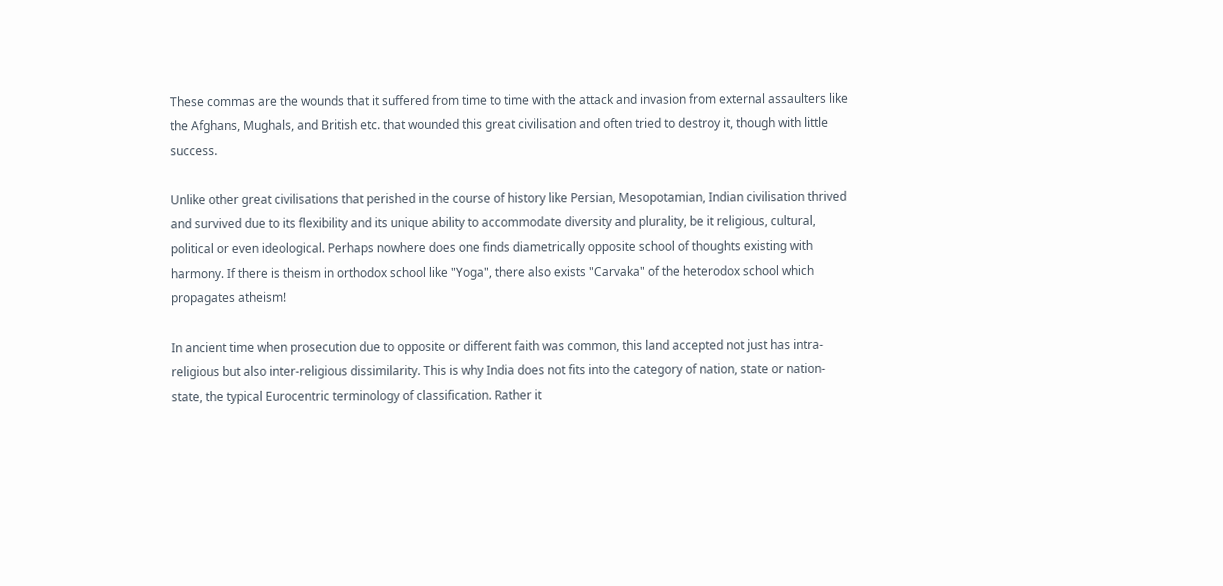These commas are the wounds that it suffered from time to time with the attack and invasion from external assaulters like the Afghans, Mughals, and British etc. that wounded this great civilisation and often tried to destroy it, though with little success.

Unlike other great civilisations that perished in the course of history like Persian, Mesopotamian, Indian civilisation thrived and survived due to its flexibility and its unique ability to accommodate diversity and plurality, be it religious, cultural, political or even ideological. Perhaps nowhere does one finds diametrically opposite school of thoughts existing with harmony. If there is theism in orthodox school like "Yoga", there also exists "Carvaka" of the heterodox school which propagates atheism!

In ancient time when prosecution due to opposite or different faith was common, this land accepted not just has intra-religious but also inter-religious dissimilarity. This is why India does not fits into the category of nation, state or nation-state, the typical Eurocentric terminology of classification. Rather it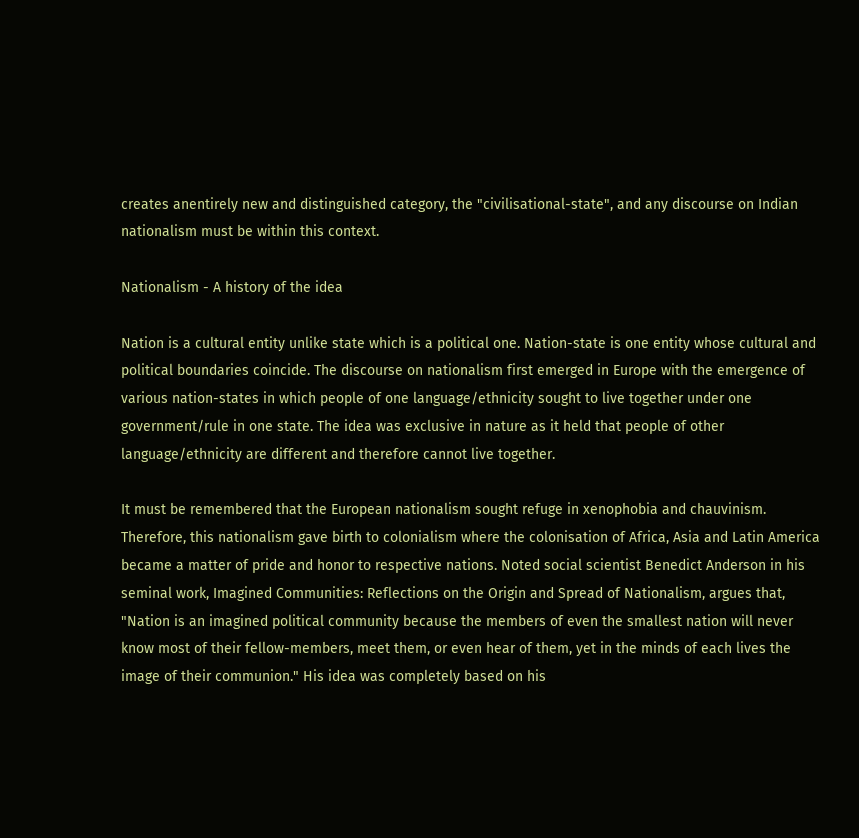creates anentirely new and distinguished category, the "civilisational-state", and any discourse on Indian nationalism must be within this context.

Nationalism - A history of the idea

Nation is a cultural entity unlike state which is a political one. Nation-state is one entity whose cultural and political boundaries coincide. The discourse on nationalism first emerged in Europe with the emergence of various nation-states in which people of one language/ethnicity sought to live together under one government/rule in one state. The idea was exclusive in nature as it held that people of other language/ethnicity are different and therefore cannot live together.

It must be remembered that the European nationalism sought refuge in xenophobia and chauvinism. Therefore, this nationalism gave birth to colonialism where the colonisation of Africa, Asia and Latin America became a matter of pride and honor to respective nations. Noted social scientist Benedict Anderson in his seminal work, Imagined Communities: Reflections on the Origin and Spread of Nationalism, argues that, "Nation is an imagined political community because the members of even the smallest nation will never know most of their fellow-members, meet them, or even hear of them, yet in the minds of each lives the image of their communion." His idea was completely based on his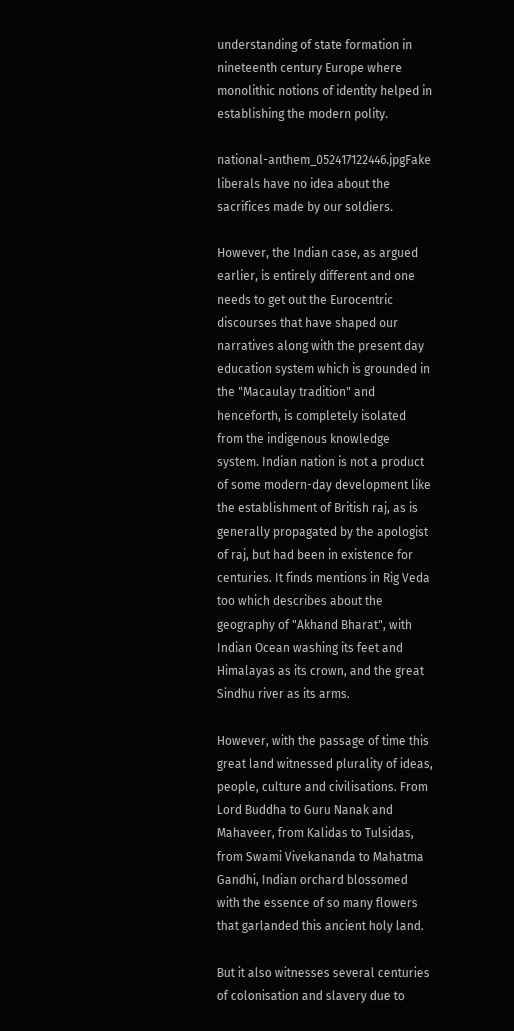understanding of state formation in nineteenth century Europe where monolithic notions of identity helped in establishing the modern polity.

national-anthem_052417122446.jpgFake liberals have no idea about the sacrifices made by our soldiers.

However, the Indian case, as argued earlier, is entirely different and one needs to get out the Eurocentric discourses that have shaped our narratives along with the present day education system which is grounded in the "Macaulay tradition" and henceforth, is completely isolated from the indigenous knowledge system. Indian nation is not a product of some modern-day development like the establishment of British raj, as is generally propagated by the apologist of raj, but had been in existence for centuries. It finds mentions in Rig Veda too which describes about the geography of "Akhand Bharat", with Indian Ocean washing its feet and Himalayas as its crown, and the great Sindhu river as its arms.

However, with the passage of time this great land witnessed plurality of ideas, people, culture and civilisations. From Lord Buddha to Guru Nanak and Mahaveer, from Kalidas to Tulsidas, from Swami Vivekananda to Mahatma Gandhi, Indian orchard blossomed with the essence of so many flowers that garlanded this ancient holy land.

But it also witnesses several centuries of colonisation and slavery due to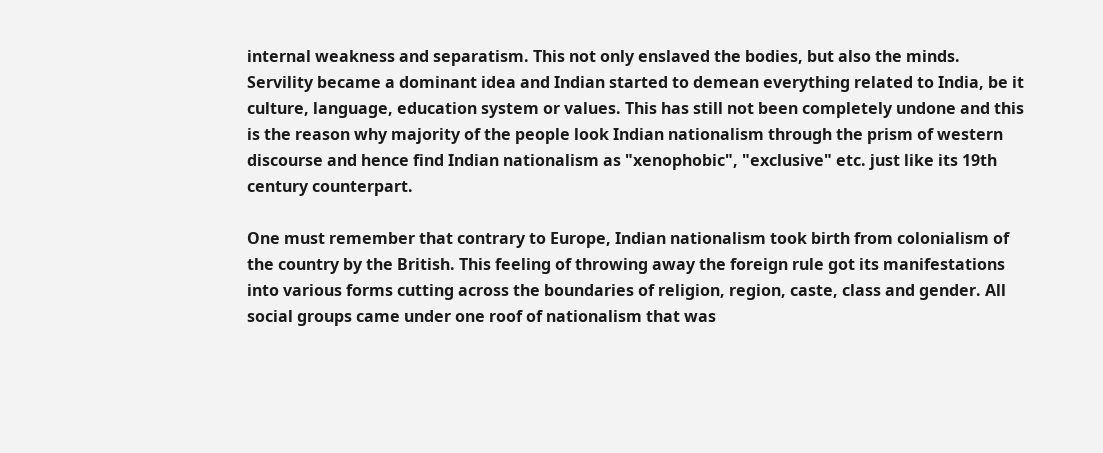internal weakness and separatism. This not only enslaved the bodies, but also the minds. Servility became a dominant idea and Indian started to demean everything related to India, be it culture, language, education system or values. This has still not been completely undone and this is the reason why majority of the people look Indian nationalism through the prism of western discourse and hence find Indian nationalism as "xenophobic", "exclusive" etc. just like its 19th century counterpart.

One must remember that contrary to Europe, Indian nationalism took birth from colonialism of the country by the British. This feeling of throwing away the foreign rule got its manifestations into various forms cutting across the boundaries of religion, region, caste, class and gender. All social groups came under one roof of nationalism that was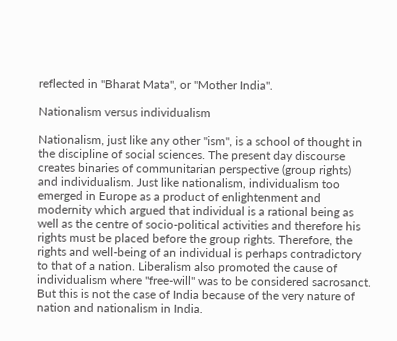reflected in "Bharat Mata", or "Mother India".

Nationalism versus individualism

Nationalism, just like any other "ism", is a school of thought in the discipline of social sciences. The present day discourse creates binaries of communitarian perspective (group rights) and individualism. Just like nationalism, individualism too emerged in Europe as a product of enlightenment and modernity which argued that individual is a rational being as well as the centre of socio-political activities and therefore his rights must be placed before the group rights. Therefore, the rights and well-being of an individual is perhaps contradictory to that of a nation. Liberalism also promoted the cause of individualism where "free-will" was to be considered sacrosanct. But this is not the case of India because of the very nature of nation and nationalism in India.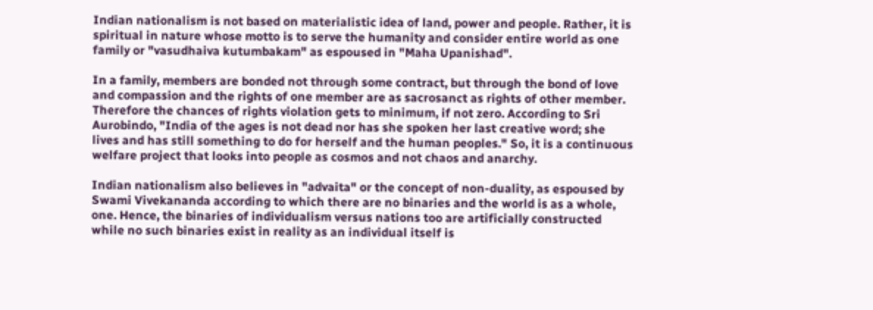Indian nationalism is not based on materialistic idea of land, power and people. Rather, it is spiritual in nature whose motto is to serve the humanity and consider entire world as one family or "vasudhaiva kutumbakam" as espoused in "Maha Upanishad".

In a family, members are bonded not through some contract, but through the bond of love and compassion and the rights of one member are as sacrosanct as rights of other member. Therefore the chances of rights violation gets to minimum, if not zero. According to Sri Aurobindo, "India of the ages is not dead nor has she spoken her last creative word; she lives and has still something to do for herself and the human peoples." So, it is a continuous welfare project that looks into people as cosmos and not chaos and anarchy.

Indian nationalism also believes in "advaita" or the concept of non-duality, as espoused by Swami Vivekananda according to which there are no binaries and the world is as a whole, one. Hence, the binaries of individualism versus nations too are artificially constructed while no such binaries exist in reality as an individual itself is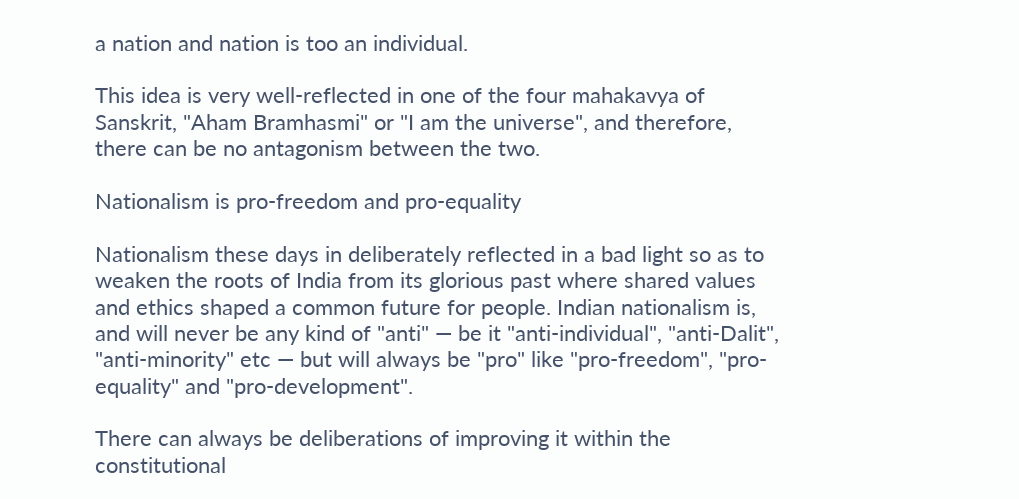a nation and nation is too an individual.

This idea is very well-reflected in one of the four mahakavya of Sanskrit, "Aham Bramhasmi" or "I am the universe", and therefore, there can be no antagonism between the two.

Nationalism is pro-freedom and pro-equality

Nationalism these days in deliberately reflected in a bad light so as to weaken the roots of India from its glorious past where shared values and ethics shaped a common future for people. Indian nationalism is, and will never be any kind of "anti" — be it "anti-individual", "anti-Dalit", "anti-minority" etc — but will always be "pro" like "pro-freedom", "pro-equality" and "pro-development".

There can always be deliberations of improving it within the constitutional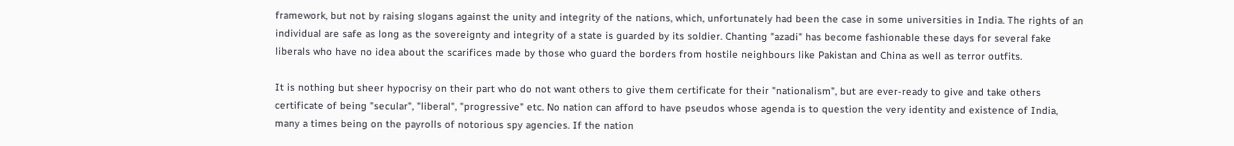framework, but not by raising slogans against the unity and integrity of the nations, which, unfortunately had been the case in some universities in India. The rights of an individual are safe as long as the sovereignty and integrity of a state is guarded by its soldier. Chanting "azadi" has become fashionable these days for several fake liberals who have no idea about the scarifices made by those who guard the borders from hostile neighbours like Pakistan and China as well as terror outfits.

It is nothing but sheer hypocrisy on their part who do not want others to give them certificate for their "nationalism", but are ever-ready to give and take others certificate of being "secular", "liberal", "progressive" etc. No nation can afford to have pseudos whose agenda is to question the very identity and existence of India, many a times being on the payrolls of notorious spy agencies. If the nation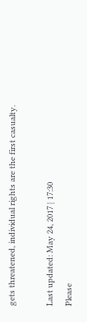gets threatened, individual rights are the first casualty.

Last updated: May 24, 2017 | 17:30
Please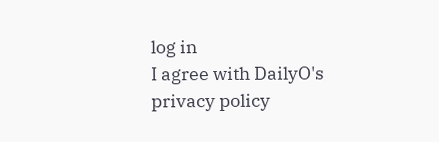log in
I agree with DailyO's privacy policy